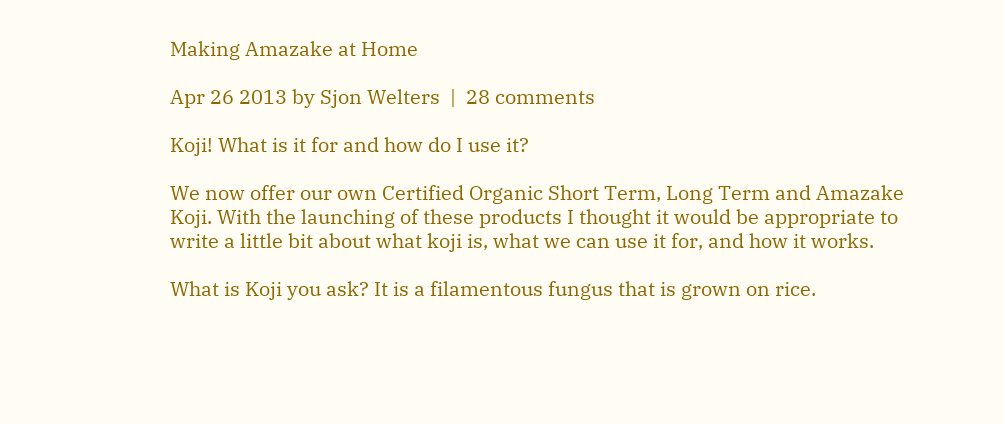Making Amazake at Home

Apr 26 2013 by Sjon Welters  |  28 comments

Koji! What is it for and how do I use it?

We now offer our own Certified Organic Short Term, Long Term and Amazake Koji. With the launching of these products I thought it would be appropriate to write a little bit about what koji is, what we can use it for, and how it works.

What is Koji you ask? It is a filamentous fungus that is grown on rice.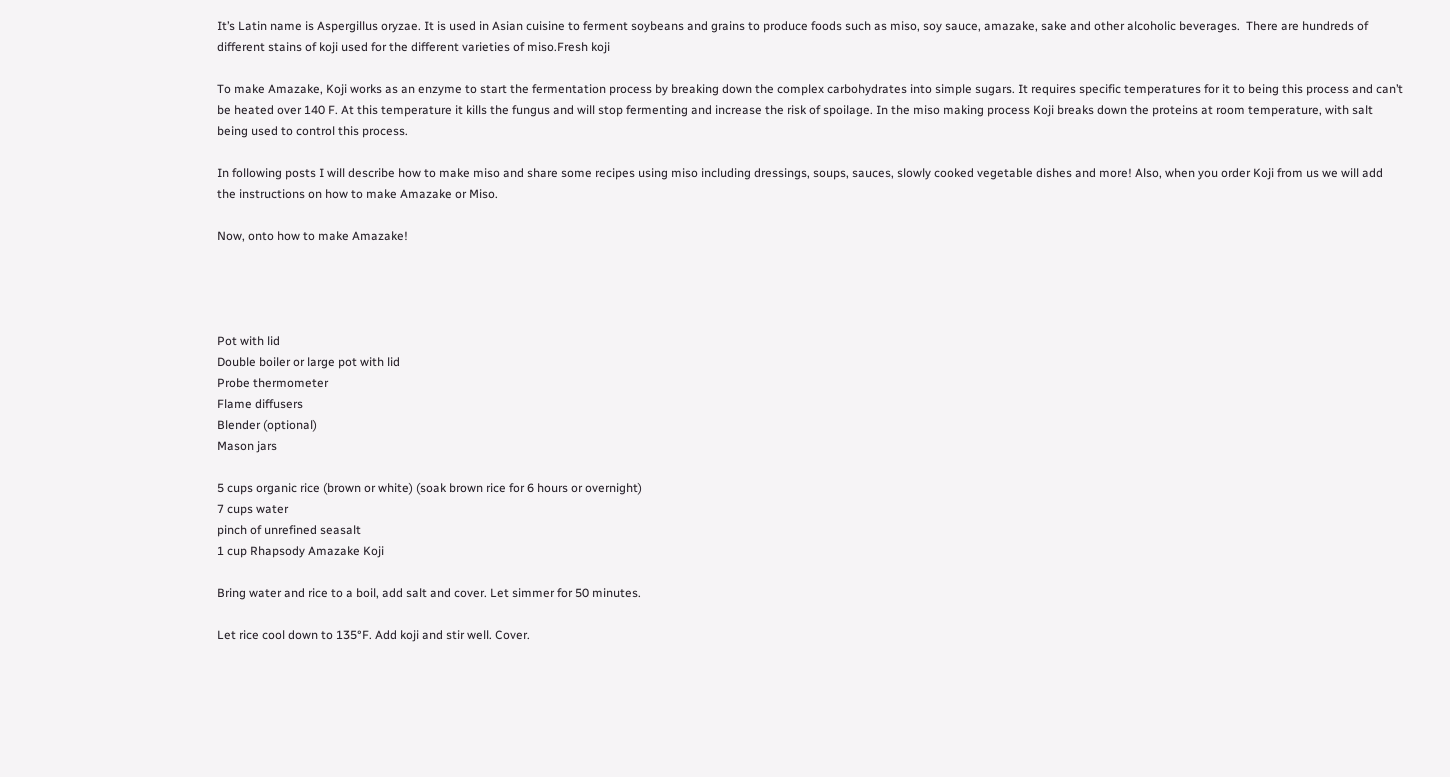It’s Latin name is Aspergillus oryzae. It is used in Asian cuisine to ferment soybeans and grains to produce foods such as miso, soy sauce, amazake, sake and other alcoholic beverages.  There are hundreds of different stains of koji used for the different varieties of miso.Fresh koji

To make Amazake, Koji works as an enzyme to start the fermentation process by breaking down the complex carbohydrates into simple sugars. It requires specific temperatures for it to being this process and can’t be heated over 140 F. At this temperature it kills the fungus and will stop fermenting and increase the risk of spoilage. In the miso making process Koji breaks down the proteins at room temperature, with salt being used to control this process.

In following posts I will describe how to make miso and share some recipes using miso including dressings, soups, sauces, slowly cooked vegetable dishes and more! Also, when you order Koji from us we will add the instructions on how to make Amazake or Miso.

Now, onto how to make Amazake!




Pot with lid
Double boiler or large pot with lid
Probe thermometer
Flame diffusers
Blender (optional)
Mason jars

5 cups organic rice (brown or white) (soak brown rice for 6 hours or overnight)
7 cups water
pinch of unrefined seasalt
1 cup Rhapsody Amazake Koji

Bring water and rice to a boil, add salt and cover. Let simmer for 50 minutes.

Let rice cool down to 135°F. Add koji and stir well. Cover.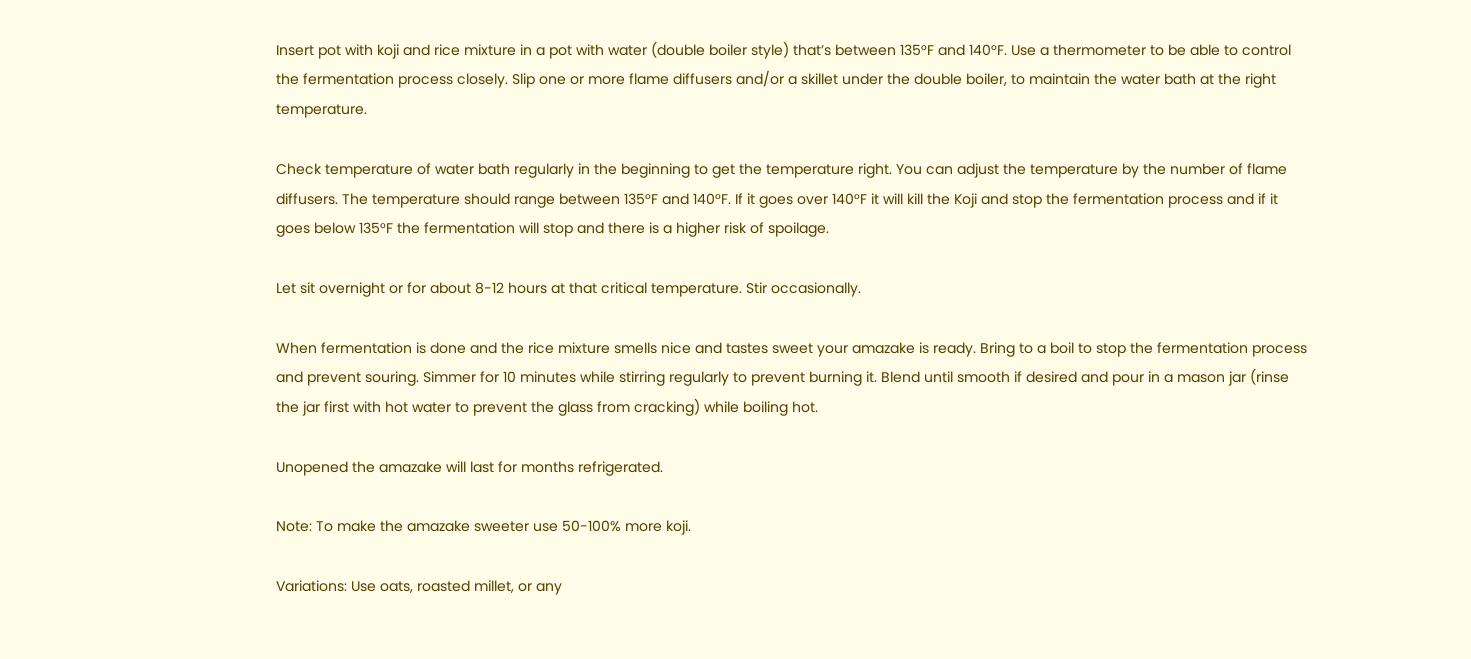Insert pot with koji and rice mixture in a pot with water (double boiler style) that’s between 135°F and 140°F. Use a thermometer to be able to control the fermentation process closely. Slip one or more flame diffusers and/or a skillet under the double boiler, to maintain the water bath at the right temperature.

Check temperature of water bath regularly in the beginning to get the temperature right. You can adjust the temperature by the number of flame diffusers. The temperature should range between 135°F and 140°F. If it goes over 140°F it will kill the Koji and stop the fermentation process and if it goes below 135°F the fermentation will stop and there is a higher risk of spoilage.

Let sit overnight or for about 8-12 hours at that critical temperature. Stir occasionally.

When fermentation is done and the rice mixture smells nice and tastes sweet your amazake is ready. Bring to a boil to stop the fermentation process and prevent souring. Simmer for 10 minutes while stirring regularly to prevent burning it. Blend until smooth if desired and pour in a mason jar (rinse the jar first with hot water to prevent the glass from cracking) while boiling hot.

Unopened the amazake will last for months refrigerated.

Note: To make the amazake sweeter use 50-100% more koji.

Variations: Use oats, roasted millet, or any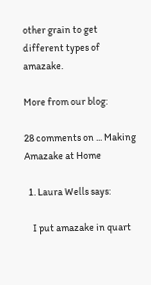other grain to get different types of amazake.

More from our blog:

28 comments on ... Making Amazake at Home

  1. Laura Wells says:

    I put amazake in quart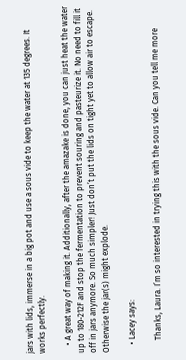jars with lids, immerse in a big pot and use a sous vide to keep the water at 135 degrees. It works perfectly.

    • A great way of making it. Additionally, after the amazake is done, you can just heat the water up to 180-212F and stop the fermentation to prevent souring and pasteurize it. No need to fill it off in jars anymore. So much simpler! Just don’t put the lids on tight yet to allow air to escape. Otherwise the jar(s) might explode.

    • Lacey says:

      Thanks, Laura. I’m so interested in trying this with the sous vide. Can you tell me more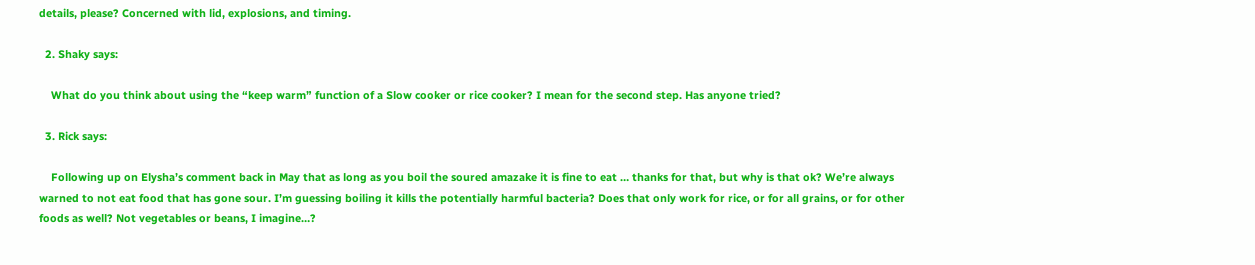details, please? Concerned with lid, explosions, and timing.

  2. Shaky says:

    What do you think about using the “keep warm” function of a Slow cooker or rice cooker? I mean for the second step. Has anyone tried?

  3. Rick says:

    Following up on Elysha’s comment back in May that as long as you boil the soured amazake it is fine to eat … thanks for that, but why is that ok? We’re always warned to not eat food that has gone sour. I’m guessing boiling it kills the potentially harmful bacteria? Does that only work for rice, or for all grains, or for other foods as well? Not vegetables or beans, I imagine…?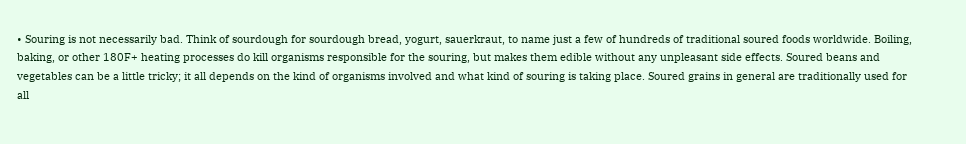• Souring is not necessarily bad. Think of sourdough for sourdough bread, yogurt, sauerkraut, to name just a few of hundreds of traditional soured foods worldwide. Boiling, baking, or other 180F+ heating processes do kill organisms responsible for the souring, but makes them edible without any unpleasant side effects. Soured beans and vegetables can be a little tricky; it all depends on the kind of organisms involved and what kind of souring is taking place. Soured grains in general are traditionally used for all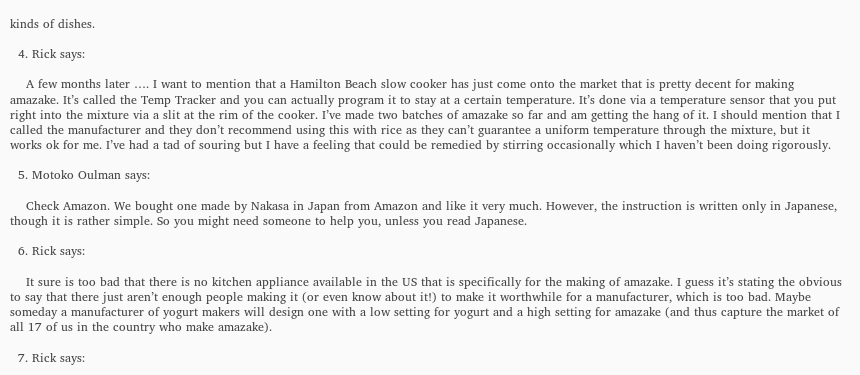kinds of dishes.

  4. Rick says:

    A few months later …. I want to mention that a Hamilton Beach slow cooker has just come onto the market that is pretty decent for making amazake. It’s called the Temp Tracker and you can actually program it to stay at a certain temperature. It’s done via a temperature sensor that you put right into the mixture via a slit at the rim of the cooker. I’ve made two batches of amazake so far and am getting the hang of it. I should mention that I called the manufacturer and they don’t recommend using this with rice as they can’t guarantee a uniform temperature through the mixture, but it works ok for me. I’ve had a tad of souring but I have a feeling that could be remedied by stirring occasionally which I haven’t been doing rigorously.

  5. Motoko Oulman says:

    Check Amazon. We bought one made by Nakasa in Japan from Amazon and like it very much. However, the instruction is written only in Japanese, though it is rather simple. So you might need someone to help you, unless you read Japanese.

  6. Rick says:

    It sure is too bad that there is no kitchen appliance available in the US that is specifically for the making of amazake. I guess it’s stating the obvious to say that there just aren’t enough people making it (or even know about it!) to make it worthwhile for a manufacturer, which is too bad. Maybe someday a manufacturer of yogurt makers will design one with a low setting for yogurt and a high setting for amazake (and thus capture the market of all 17 of us in the country who make amazake).

  7. Rick says: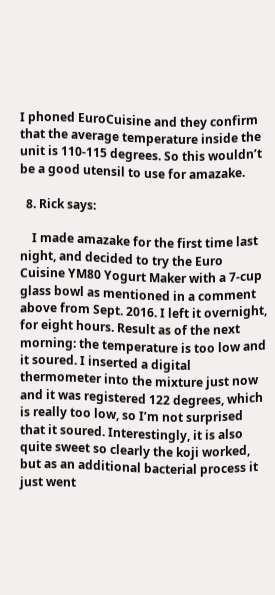I phoned EuroCuisine and they confirm that the average temperature inside the unit is 110-115 degrees. So this wouldn’t be a good utensil to use for amazake.

  8. Rick says:

    I made amazake for the first time last night, and decided to try the Euro Cuisine YM80 Yogurt Maker with a 7-cup glass bowl as mentioned in a comment above from Sept. 2016. I left it overnight, for eight hours. Result as of the next morning: the temperature is too low and it soured. I inserted a digital thermometer into the mixture just now and it was registered 122 degrees, which is really too low, so I’m not surprised that it soured. Interestingly, it is also quite sweet so clearly the koji worked, but as an additional bacterial process it just went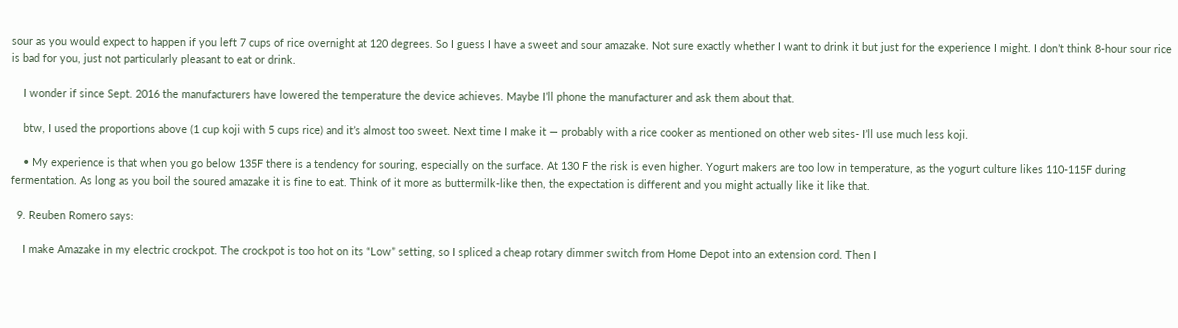sour as you would expect to happen if you left 7 cups of rice overnight at 120 degrees. So I guess I have a sweet and sour amazake. Not sure exactly whether I want to drink it but just for the experience I might. I don’t think 8-hour sour rice is bad for you, just not particularly pleasant to eat or drink.

    I wonder if since Sept. 2016 the manufacturers have lowered the temperature the device achieves. Maybe I’ll phone the manufacturer and ask them about that.

    btw, I used the proportions above (1 cup koji with 5 cups rice) and it’s almost too sweet. Next time I make it — probably with a rice cooker as mentioned on other web sites- I’ll use much less koji.

    • My experience is that when you go below 135F there is a tendency for souring, especially on the surface. At 130 F the risk is even higher. Yogurt makers are too low in temperature, as the yogurt culture likes 110-115F during fermentation. As long as you boil the soured amazake it is fine to eat. Think of it more as buttermilk-like then, the expectation is different and you might actually like it like that.

  9. Reuben Romero says:

    I make Amazake in my electric crockpot. The crockpot is too hot on its “Low” setting, so I spliced a cheap rotary dimmer switch from Home Depot into an extension cord. Then I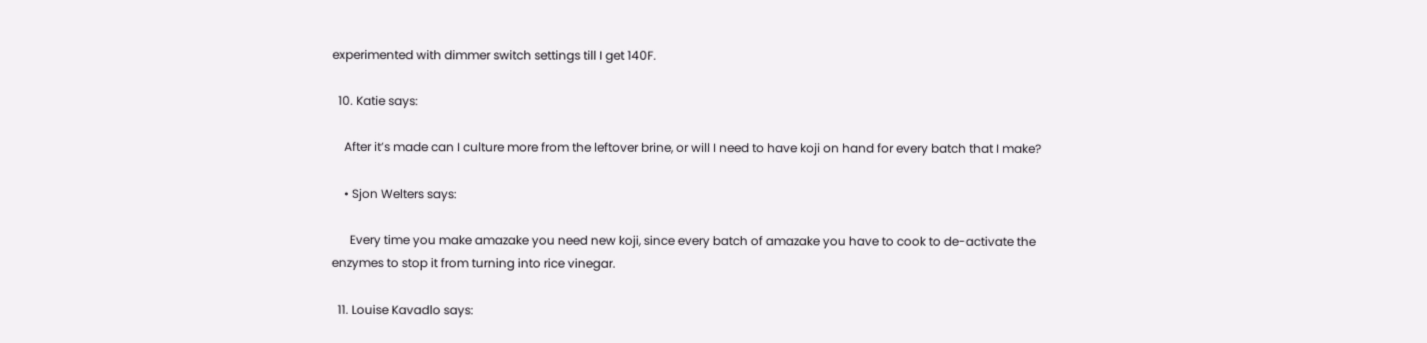experimented with dimmer switch settings till I get 140F.

  10. Katie says:

    After it’s made can I culture more from the leftover brine, or will I need to have koji on hand for every batch that I make?

    • Sjon Welters says:

      Every time you make amazake you need new koji, since every batch of amazake you have to cook to de-activate the enzymes to stop it from turning into rice vinegar.

  11. Louise Kavadlo says: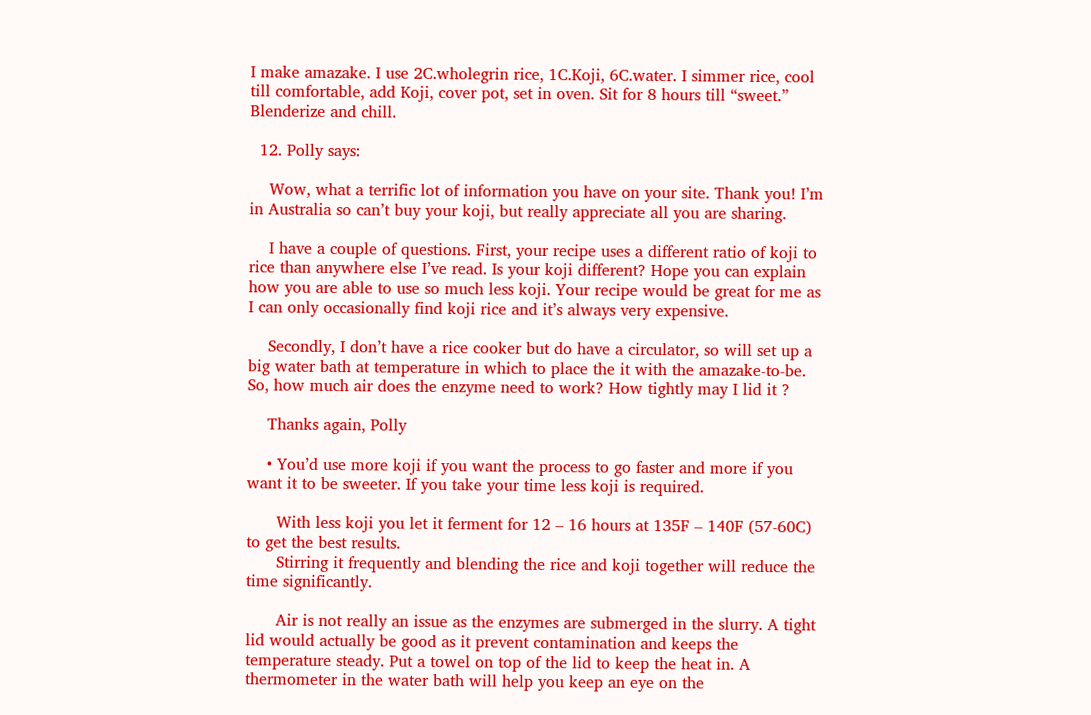I make amazake. I use 2C.wholegrin rice, 1C.Koji, 6C.water. I simmer rice, cool till comfortable, add Koji, cover pot, set in oven. Sit for 8 hours till “sweet.” Blenderize and chill.

  12. Polly says:

    Wow, what a terrific lot of information you have on your site. Thank you! I’m in Australia so can’t buy your koji, but really appreciate all you are sharing.

    I have a couple of questions. First, your recipe uses a different ratio of koji to rice than anywhere else I’ve read. Is your koji different? Hope you can explain how you are able to use so much less koji. Your recipe would be great for me as I can only occasionally find koji rice and it’s always very expensive.

    Secondly, I don’t have a rice cooker but do have a circulator, so will set up a big water bath at temperature in which to place the it with the amazake-to-be. So, how much air does the enzyme need to work? How tightly may I lid it ?

    Thanks again, Polly

    • You’d use more koji if you want the process to go faster and more if you want it to be sweeter. If you take your time less koji is required.

      With less koji you let it ferment for 12 – 16 hours at 135F – 140F (57-60C) to get the best results.
      Stirring it frequently and blending the rice and koji together will reduce the time significantly.

      Air is not really an issue as the enzymes are submerged in the slurry. A tight lid would actually be good as it prevent contamination and keeps the temperature steady. Put a towel on top of the lid to keep the heat in. A thermometer in the water bath will help you keep an eye on the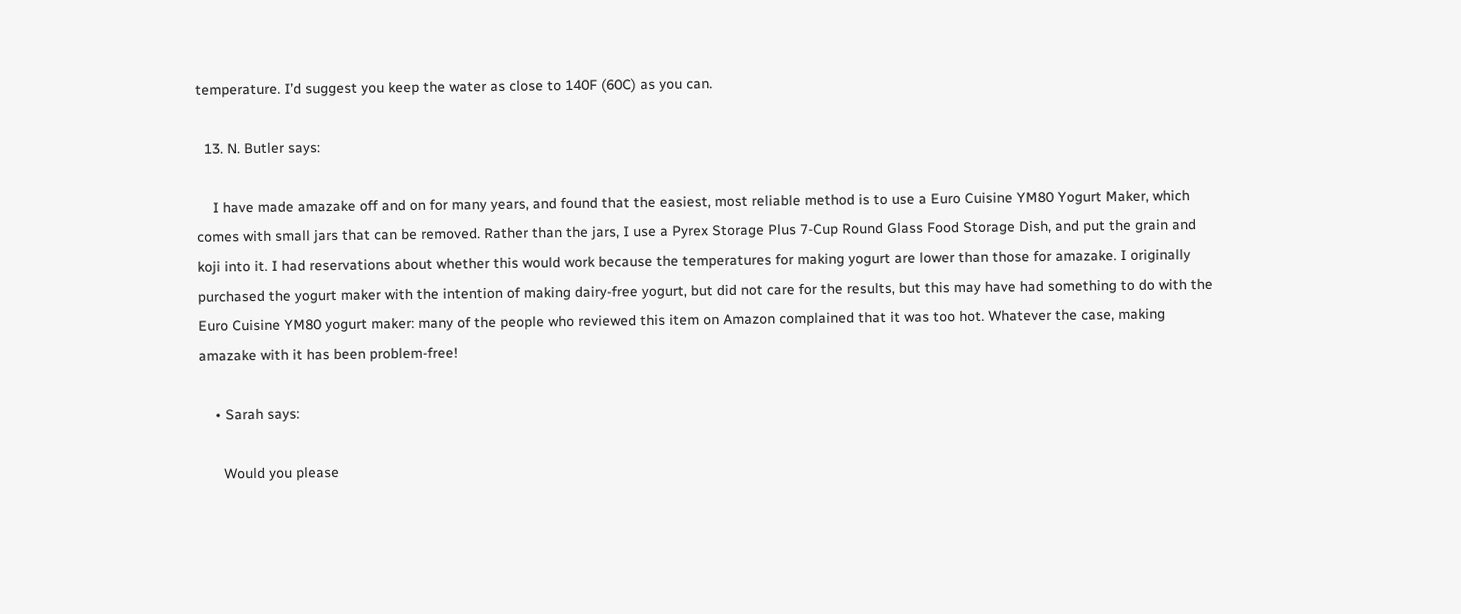temperature. I’d suggest you keep the water as close to 140F (60C) as you can.

  13. N. Butler says:

    I have made amazake off and on for many years, and found that the easiest, most reliable method is to use a Euro Cuisine YM80 Yogurt Maker, which comes with small jars that can be removed. Rather than the jars, I use a Pyrex Storage Plus 7-Cup Round Glass Food Storage Dish, and put the grain and koji into it. I had reservations about whether this would work because the temperatures for making yogurt are lower than those for amazake. I originally purchased the yogurt maker with the intention of making dairy-free yogurt, but did not care for the results, but this may have had something to do with the Euro Cuisine YM80 yogurt maker: many of the people who reviewed this item on Amazon complained that it was too hot. Whatever the case, making amazake with it has been problem-free!

    • Sarah says:

      Would you please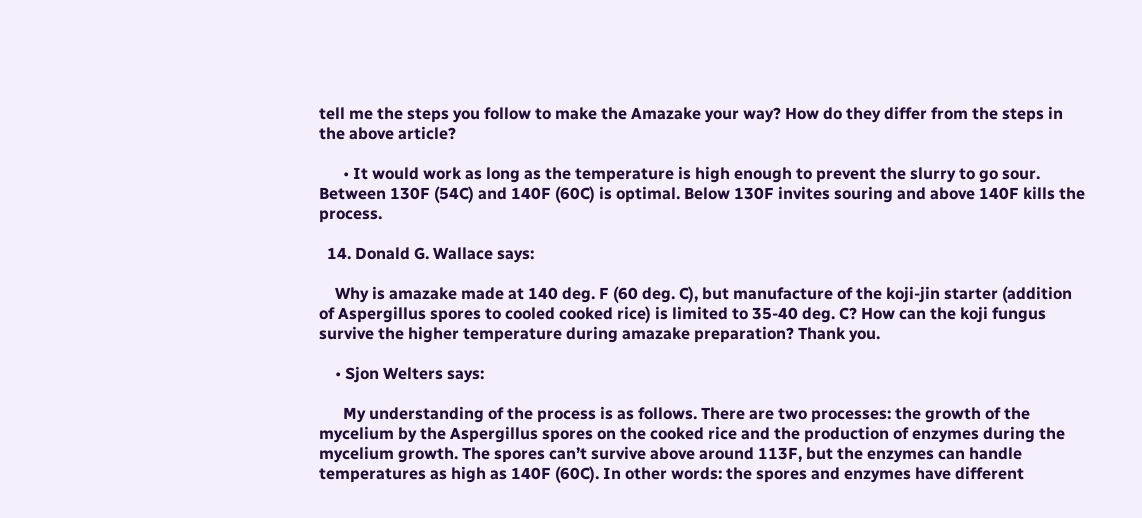tell me the steps you follow to make the Amazake your way? How do they differ from the steps in the above article?

      • It would work as long as the temperature is high enough to prevent the slurry to go sour. Between 130F (54C) and 140F (60C) is optimal. Below 130F invites souring and above 140F kills the process.

  14. Donald G. Wallace says:

    Why is amazake made at 140 deg. F (60 deg. C), but manufacture of the koji-jin starter (addition of Aspergillus spores to cooled cooked rice) is limited to 35-40 deg. C? How can the koji fungus survive the higher temperature during amazake preparation? Thank you.

    • Sjon Welters says:

      My understanding of the process is as follows. There are two processes: the growth of the mycelium by the Aspergillus spores on the cooked rice and the production of enzymes during the mycelium growth. The spores can’t survive above around 113F, but the enzymes can handle temperatures as high as 140F (60C). In other words: the spores and enzymes have different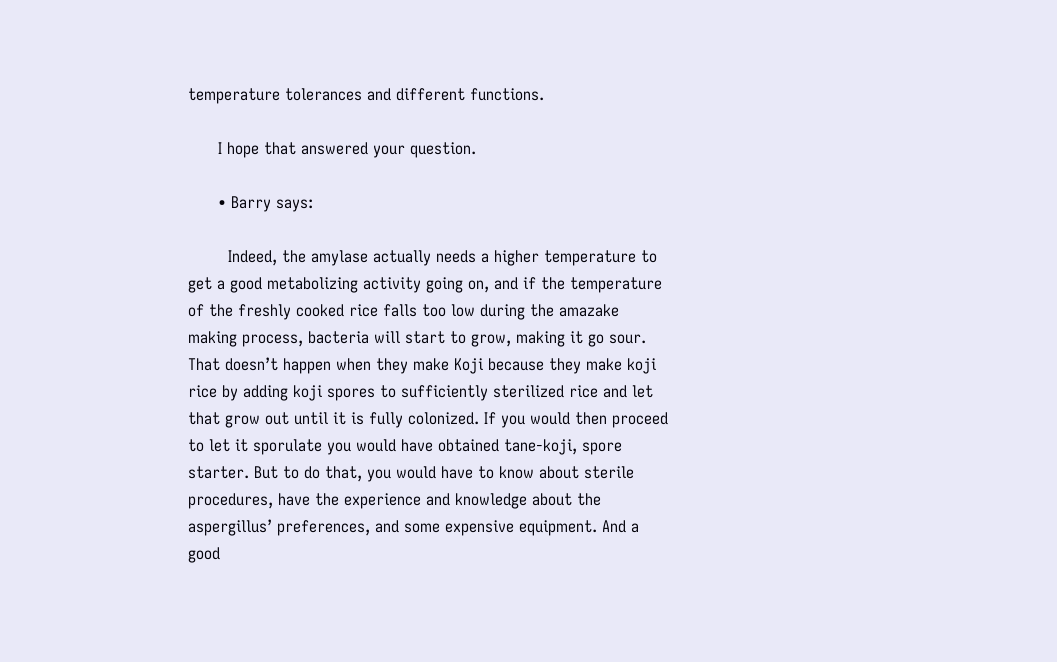temperature tolerances and different functions.

      I hope that answered your question.

      • Barry says:

        Indeed, the amylase actually needs a higher temperature to get a good metabolizing activity going on, and if the temperature of the freshly cooked rice falls too low during the amazake making process, bacteria will start to grow, making it go sour. That doesn’t happen when they make Koji because they make koji rice by adding koji spores to sufficiently sterilized rice and let that grow out until it is fully colonized. If you would then proceed to let it sporulate you would have obtained tane-koji, spore starter. But to do that, you would have to know about sterile procedures, have the experience and knowledge about the aspergillus’ preferences, and some expensive equipment. And a good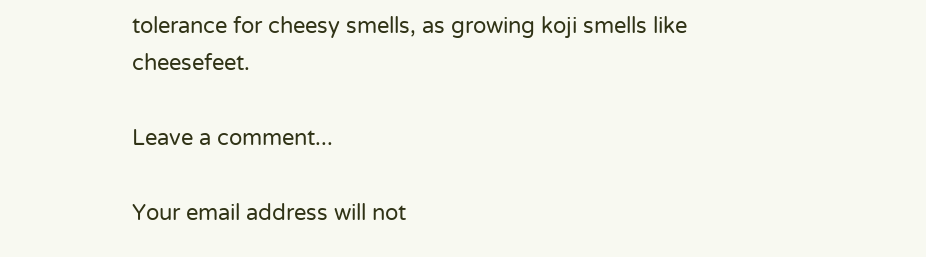tolerance for cheesy smells, as growing koji smells like cheesefeet.

Leave a comment...

Your email address will not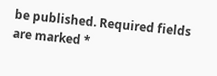be published. Required fields are marked *